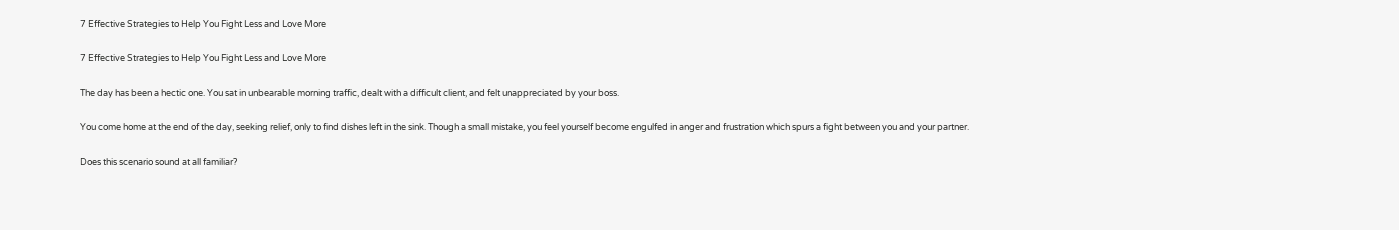7 Effective Strategies to Help You Fight Less and Love More

7 Effective Strategies to Help You Fight Less and Love More

The day has been a hectic one. You sat in unbearable morning traffic, dealt with a difficult client, and felt unappreciated by your boss.

You come home at the end of the day, seeking relief, only to find dishes left in the sink. Though a small mistake, you feel yourself become engulfed in anger and frustration which spurs a fight between you and your partner.

Does this scenario sound at all familiar?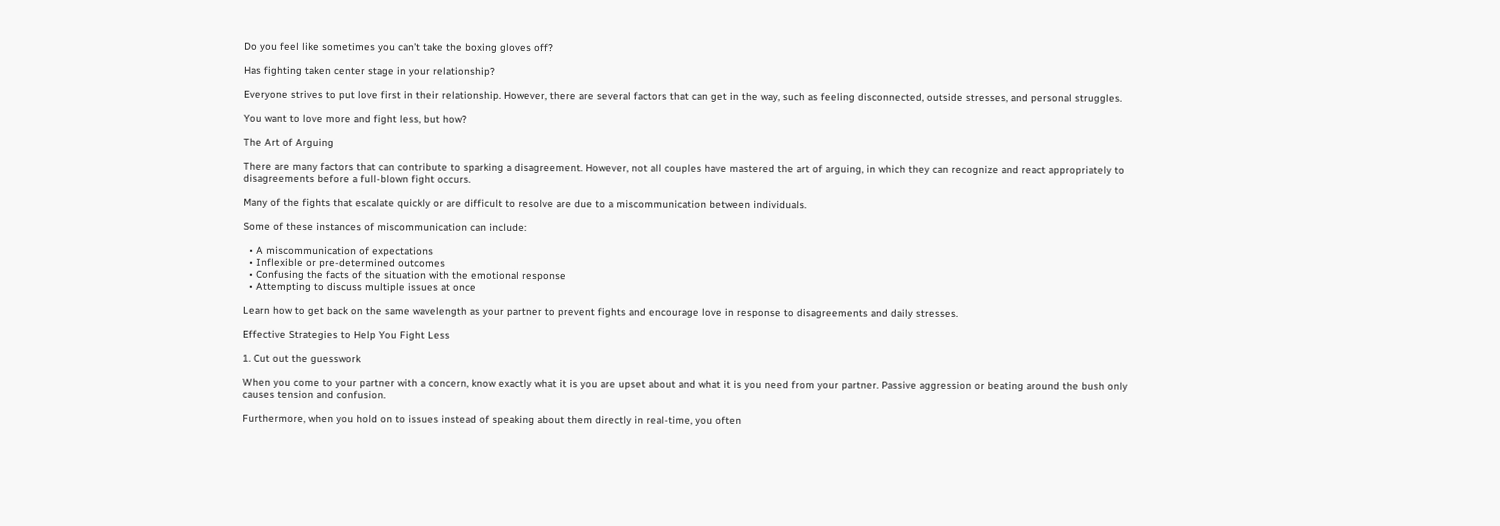Do you feel like sometimes you can’t take the boxing gloves off?

Has fighting taken center stage in your relationship?

Everyone strives to put love first in their relationship. However, there are several factors that can get in the way, such as feeling disconnected, outside stresses, and personal struggles.

You want to love more and fight less, but how?

The Art of Arguing

There are many factors that can contribute to sparking a disagreement. However, not all couples have mastered the art of arguing, in which they can recognize and react appropriately to disagreements before a full-blown fight occurs.

Many of the fights that escalate quickly or are difficult to resolve are due to a miscommunication between individuals.

Some of these instances of miscommunication can include:

  • A miscommunication of expectations
  • Inflexible or pre-determined outcomes
  • Confusing the facts of the situation with the emotional response
  • Attempting to discuss multiple issues at once

Learn how to get back on the same wavelength as your partner to prevent fights and encourage love in response to disagreements and daily stresses.

Effective Strategies to Help You Fight Less

1. Cut out the guesswork

When you come to your partner with a concern, know exactly what it is you are upset about and what it is you need from your partner. Passive aggression or beating around the bush only causes tension and confusion.

Furthermore, when you hold on to issues instead of speaking about them directly in real-time, you often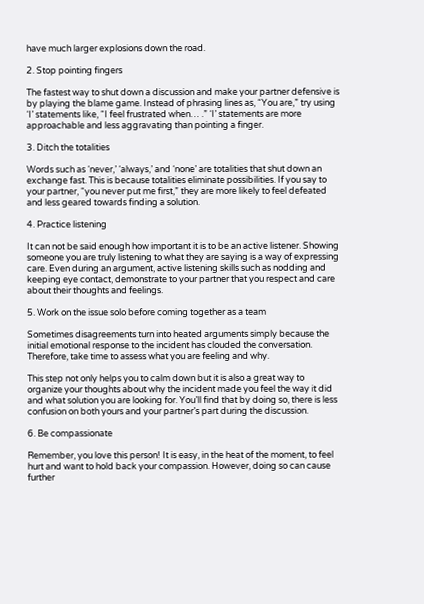have much larger explosions down the road.

2. Stop pointing fingers

The fastest way to shut down a discussion and make your partner defensive is by playing the blame game. Instead of phrasing lines as, “You are,” try using ‘I’ statements like, “I feel frustrated when… .” ‘I’ statements are more approachable and less aggravating than pointing a finger.

3. Ditch the totalities

Words such as ‘never,’ ‘always,’ and ‘none’ are totalities that shut down an exchange fast. This is because totalities eliminate possibilities. If you say to your partner, “you never put me first,” they are more likely to feel defeated and less geared towards finding a solution.

4. Practice listening

It can not be said enough how important it is to be an active listener. Showing someone you are truly listening to what they are saying is a way of expressing care. Even during an argument, active listening skills such as nodding and keeping eye contact, demonstrate to your partner that you respect and care about their thoughts and feelings.

5. Work on the issue solo before coming together as a team

Sometimes disagreements turn into heated arguments simply because the initial emotional response to the incident has clouded the conversation. Therefore, take time to assess what you are feeling and why.

This step not only helps you to calm down but it is also a great way to organize your thoughts about why the incident made you feel the way it did and what solution you are looking for. You’ll find that by doing so, there is less confusion on both yours and your partner’s part during the discussion.

6. Be compassionate

Remember, you love this person! It is easy, in the heat of the moment, to feel hurt and want to hold back your compassion. However, doing so can cause further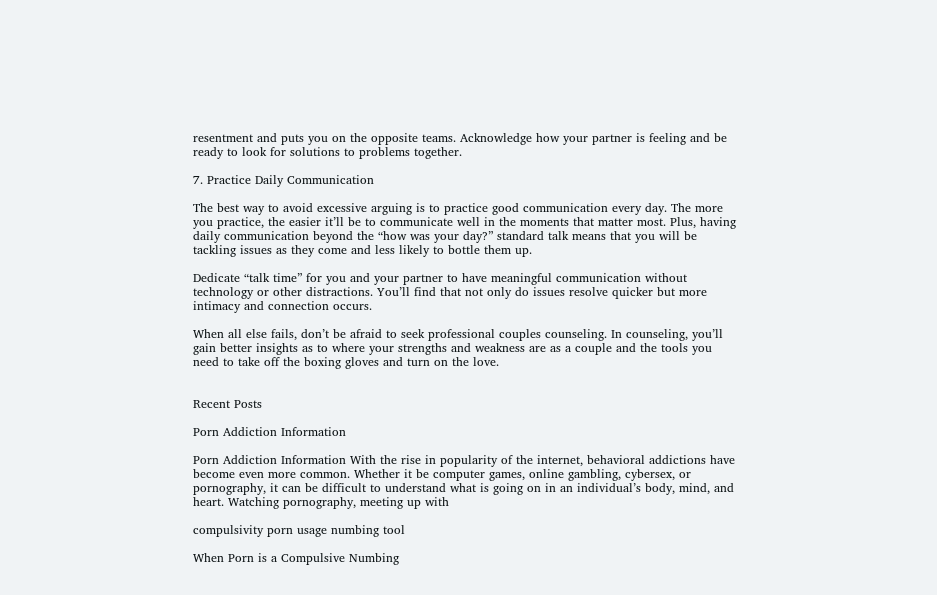resentment and puts you on the opposite teams. Acknowledge how your partner is feeling and be ready to look for solutions to problems together.

7. Practice Daily Communication

The best way to avoid excessive arguing is to practice good communication every day. The more you practice, the easier it’ll be to communicate well in the moments that matter most. Plus, having daily communication beyond the “how was your day?” standard talk means that you will be tackling issues as they come and less likely to bottle them up.

Dedicate “talk time” for you and your partner to have meaningful communication without technology or other distractions. You’ll find that not only do issues resolve quicker but more intimacy and connection occurs.

When all else fails, don’t be afraid to seek professional couples counseling. In counseling, you’ll gain better insights as to where your strengths and weakness are as a couple and the tools you need to take off the boxing gloves and turn on the love.


Recent Posts

Porn Addiction Information

Porn Addiction Information With the rise in popularity of the internet, behavioral addictions have become even more common. Whether it be computer games, online gambling, cybersex, or pornography, it can be difficult to understand what is going on in an individual’s body, mind, and heart. Watching pornography, meeting up with

compulsivity porn usage numbing tool

When Porn is a Compulsive Numbing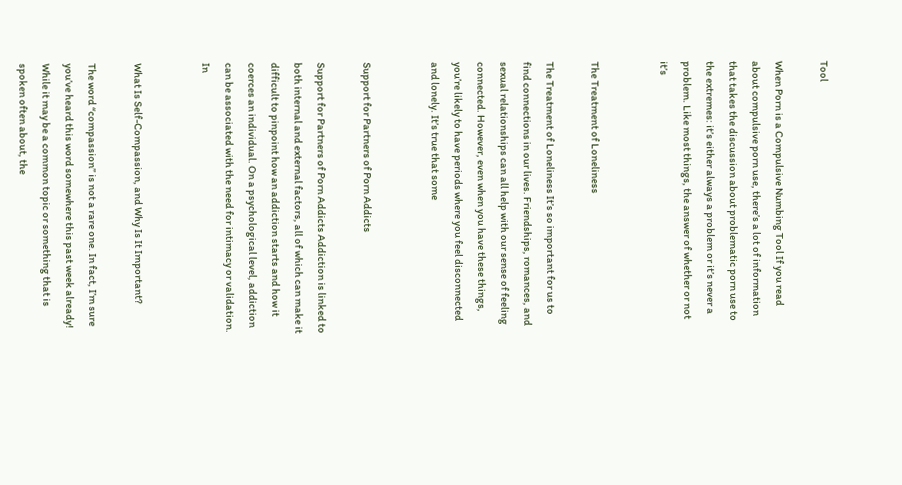Tool

When Porn is a Compulsive Numbing Tool If you read about compulsive porn use, there’s a lot of information that takes the discussion about problematic porn use to the extremes: it’s either always a problem or it’s never a problem. Like most things, the answer of whether or not it’s


The Treatment of Loneliness

The Treatment of Loneliness It’s so important for us to find connections in our lives. Friendships, romances, and sexual relationships can all help with our sense of feeling connected. However, even when you have these things, you’re likely to have periods where you feel disconnected and lonely. It’s true that some


Support for Partners of Porn Addicts

Support for Partners of Porn Addicts Addiction is linked to both internal and external factors, all of which can make it difficult to pinpoint how an addiction starts and how it coerces an individual. On a psychological level, addiction can be associated with the need for intimacy or validation. In


What Is Self-Compassion, and Why Is It Important?

The word “compassion” is not a rare one. In fact, I’m sure you’ve heard this word somewhere this past week already! While it may be a common topic or something that is spoken often about, the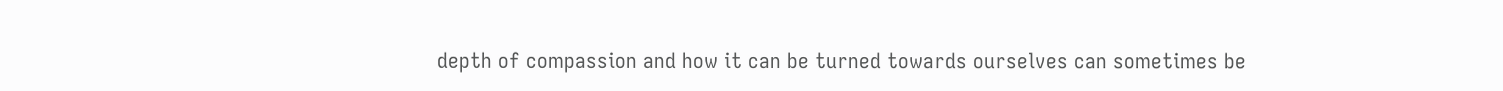depth of compassion and how it can be turned towards ourselves can sometimes be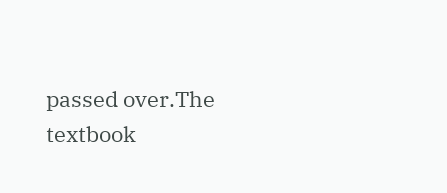passed over.The textbook